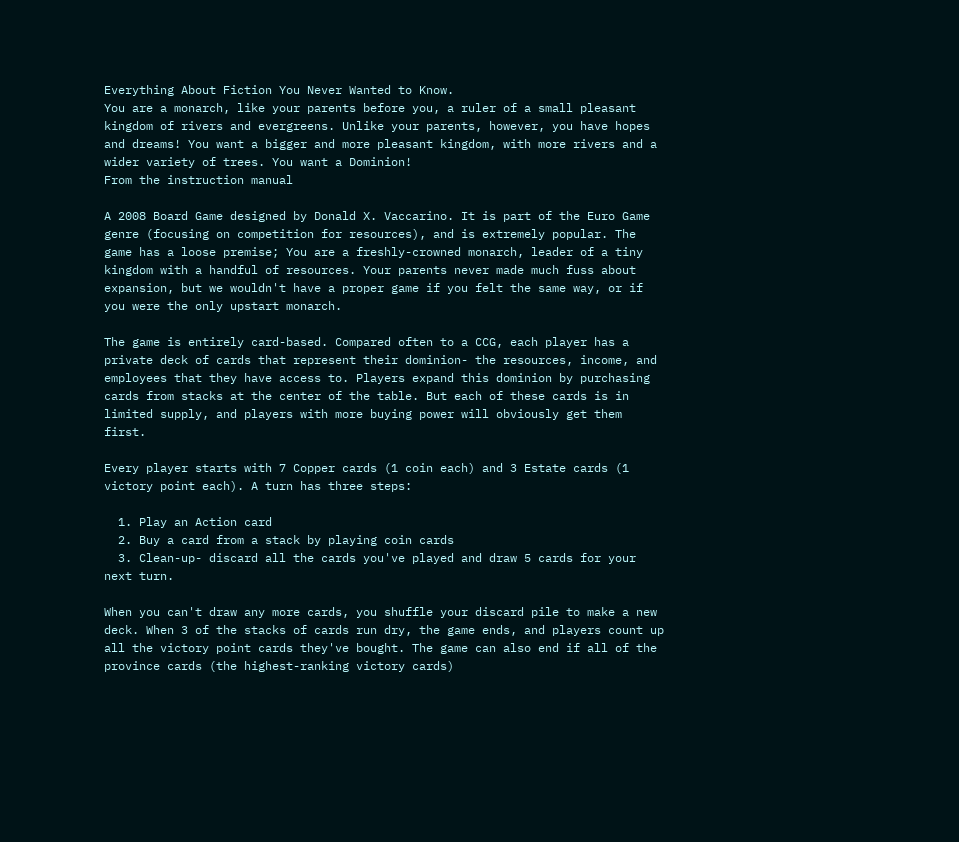Everything About Fiction You Never Wanted to Know.
You are a monarch, like your parents before you, a ruler of a small pleasant kingdom of rivers and evergreens. Unlike your parents, however, you have hopes and dreams! You want a bigger and more pleasant kingdom, with more rivers and a wider variety of trees. You want a Dominion!
From the instruction manual

A 2008 Board Game designed by Donald X. Vaccarino. It is part of the Euro Game genre (focusing on competition for resources), and is extremely popular. The game has a loose premise; You are a freshly-crowned monarch, leader of a tiny kingdom with a handful of resources. Your parents never made much fuss about expansion, but we wouldn't have a proper game if you felt the same way, or if you were the only upstart monarch.

The game is entirely card-based. Compared often to a CCG, each player has a private deck of cards that represent their dominion- the resources, income, and employees that they have access to. Players expand this dominion by purchasing cards from stacks at the center of the table. But each of these cards is in limited supply, and players with more buying power will obviously get them first.

Every player starts with 7 Copper cards (1 coin each) and 3 Estate cards (1 victory point each). A turn has three steps:

  1. Play an Action card
  2. Buy a card from a stack by playing coin cards
  3. Clean-up- discard all the cards you've played and draw 5 cards for your next turn.

When you can't draw any more cards, you shuffle your discard pile to make a new deck. When 3 of the stacks of cards run dry, the game ends, and players count up all the victory point cards they've bought. The game can also end if all of the province cards (the highest-ranking victory cards)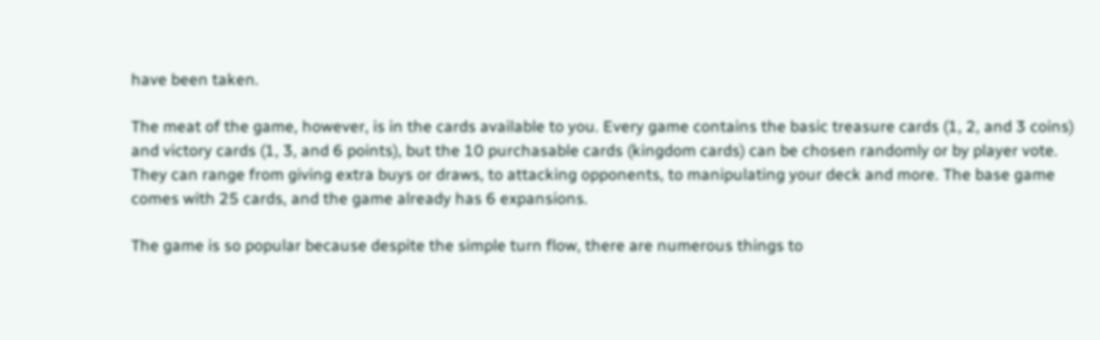have been taken.

The meat of the game, however, is in the cards available to you. Every game contains the basic treasure cards (1, 2, and 3 coins) and victory cards (1, 3, and 6 points), but the 10 purchasable cards (kingdom cards) can be chosen randomly or by player vote. They can range from giving extra buys or draws, to attacking opponents, to manipulating your deck and more. The base game comes with 25 cards, and the game already has 6 expansions.

The game is so popular because despite the simple turn flow, there are numerous things to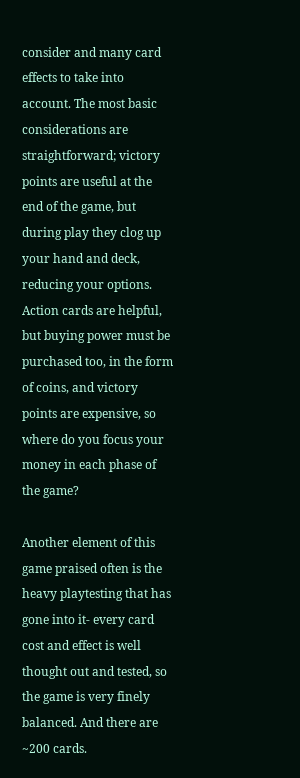consider and many card effects to take into account. The most basic considerations are straightforward; victory points are useful at the end of the game, but during play they clog up your hand and deck, reducing your options. Action cards are helpful, but buying power must be purchased too, in the form of coins, and victory points are expensive, so where do you focus your money in each phase of the game?

Another element of this game praised often is the heavy playtesting that has gone into it- every card cost and effect is well thought out and tested, so the game is very finely balanced. And there are ~200 cards.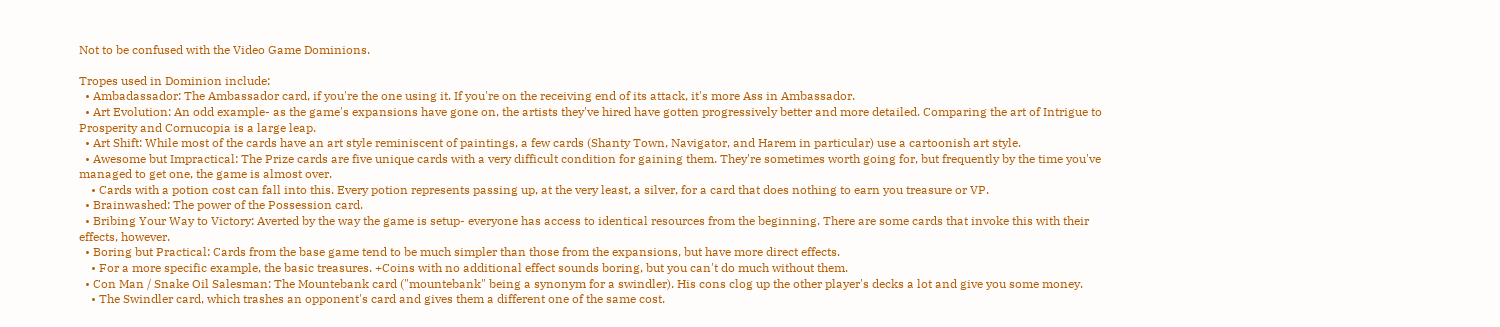Not to be confused with the Video Game Dominions.

Tropes used in Dominion include:
  • Ambadassador: The Ambassador card, if you're the one using it. If you're on the receiving end of its attack, it's more Ass in Ambassador.
  • Art Evolution: An odd example- as the game's expansions have gone on, the artists they've hired have gotten progressively better and more detailed. Comparing the art of Intrigue to Prosperity and Cornucopia is a large leap.
  • Art Shift: While most of the cards have an art style reminiscent of paintings, a few cards (Shanty Town, Navigator, and Harem in particular) use a cartoonish art style.
  • Awesome but Impractical: The Prize cards are five unique cards with a very difficult condition for gaining them. They're sometimes worth going for, but frequently by the time you've managed to get one, the game is almost over.
    • Cards with a potion cost can fall into this. Every potion represents passing up, at the very least, a silver, for a card that does nothing to earn you treasure or VP.
  • Brainwashed: The power of the Possession card.
  • Bribing Your Way to Victory: Averted by the way the game is setup- everyone has access to identical resources from the beginning. There are some cards that invoke this with their effects, however.
  • Boring but Practical: Cards from the base game tend to be much simpler than those from the expansions, but have more direct effects.
    • For a more specific example, the basic treasures. +Coins with no additional effect sounds boring, but you can't do much without them.
  • Con Man / Snake Oil Salesman: The Mountebank card ("mountebank" being a synonym for a swindler). His cons clog up the other player's decks a lot and give you some money.
    • The Swindler card, which trashes an opponent's card and gives them a different one of the same cost.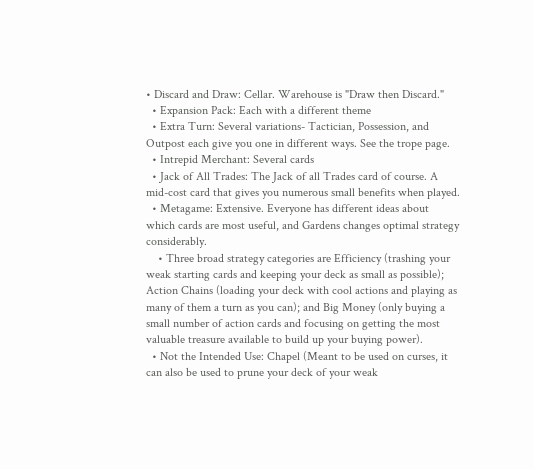• Discard and Draw: Cellar. Warehouse is "Draw then Discard."
  • Expansion Pack: Each with a different theme
  • Extra Turn: Several variations- Tactician, Possession, and Outpost each give you one in different ways. See the trope page.
  • Intrepid Merchant: Several cards
  • Jack of All Trades: The Jack of all Trades card of course. A mid-cost card that gives you numerous small benefits when played.
  • Metagame: Extensive. Everyone has different ideas about which cards are most useful, and Gardens changes optimal strategy considerably.
    • Three broad strategy categories are Efficiency (trashing your weak starting cards and keeping your deck as small as possible); Action Chains (loading your deck with cool actions and playing as many of them a turn as you can); and Big Money (only buying a small number of action cards and focusing on getting the most valuable treasure available to build up your buying power).
  • Not the Intended Use: Chapel (Meant to be used on curses, it can also be used to prune your deck of your weak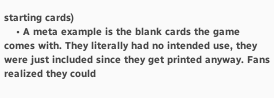starting cards)
    • A meta example is the blank cards the game comes with. They literally had no intended use, they were just included since they get printed anyway. Fans realized they could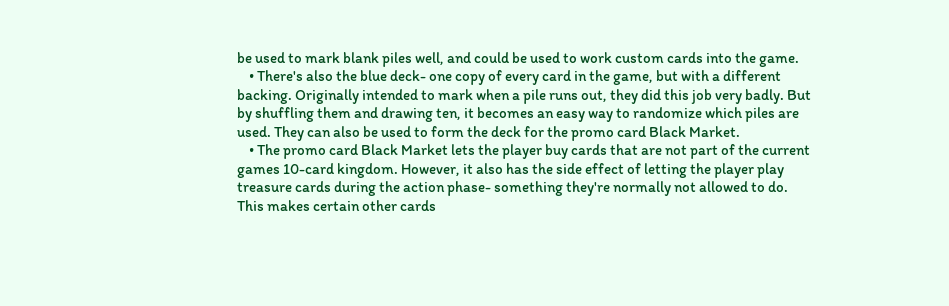be used to mark blank piles well, and could be used to work custom cards into the game.
    • There's also the blue deck- one copy of every card in the game, but with a different backing. Originally intended to mark when a pile runs out, they did this job very badly. But by shuffling them and drawing ten, it becomes an easy way to randomize which piles are used. They can also be used to form the deck for the promo card Black Market.
    • The promo card Black Market lets the player buy cards that are not part of the current games 10-card kingdom. However, it also has the side effect of letting the player play treasure cards during the action phase- something they're normally not allowed to do. This makes certain other cards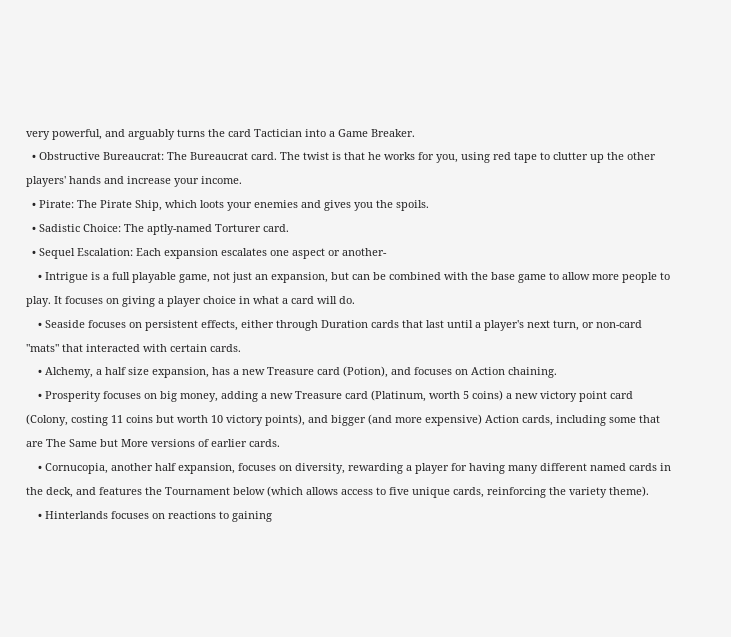very powerful, and arguably turns the card Tactician into a Game Breaker.
  • Obstructive Bureaucrat: The Bureaucrat card. The twist is that he works for you, using red tape to clutter up the other players' hands and increase your income.
  • Pirate: The Pirate Ship, which loots your enemies and gives you the spoils.
  • Sadistic Choice: The aptly-named Torturer card.
  • Sequel Escalation: Each expansion escalates one aspect or another-
    • Intrigue is a full playable game, not just an expansion, but can be combined with the base game to allow more people to play. It focuses on giving a player choice in what a card will do.
    • Seaside focuses on persistent effects, either through Duration cards that last until a player's next turn, or non-card "mats" that interacted with certain cards.
    • Alchemy, a half size expansion, has a new Treasure card (Potion), and focuses on Action chaining.
    • Prosperity focuses on big money, adding a new Treasure card (Platinum, worth 5 coins) a new victory point card (Colony, costing 11 coins but worth 10 victory points), and bigger (and more expensive) Action cards, including some that are The Same but More versions of earlier cards.
    • Cornucopia, another half expansion, focuses on diversity, rewarding a player for having many different named cards in the deck, and features the Tournament below (which allows access to five unique cards, reinforcing the variety theme).
    • Hinterlands focuses on reactions to gaining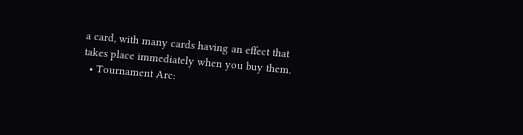a card, with many cards having an effect that takes place immediately when you buy them.
  • Tournament Arc: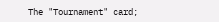The "Tournament" card;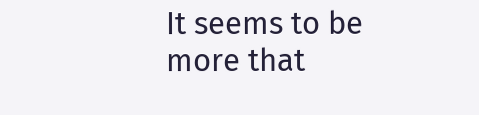It seems to be more that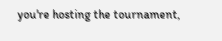you're hosting the tournament,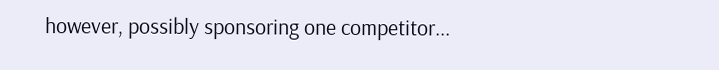however, possibly sponsoring one competitor...